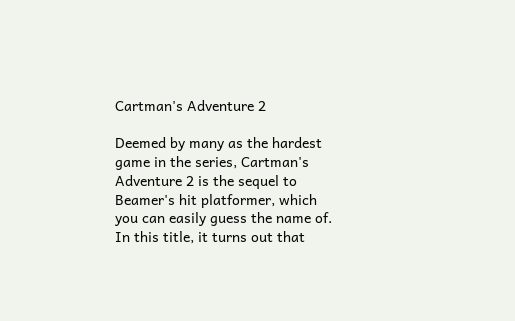Cartman's Adventure 2

Deemed by many as the hardest game in the series, Cartman's Adventure 2 is the sequel to Beamer's hit platformer, which you can easily guess the name of. In this title, it turns out that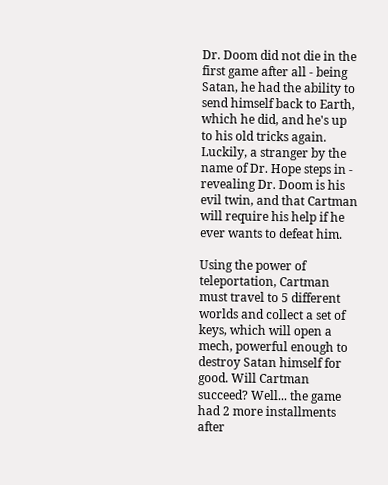Dr. Doom did not die in the first game after all - being Satan, he had the ability to send himself back to Earth, which he did, and he's up to his old tricks again. Luckily, a stranger by the name of Dr. Hope steps in - revealing Dr. Doom is his evil twin, and that Cartman will require his help if he ever wants to defeat him.

Using the power of teleportation, Cartman must travel to 5 different worlds and collect a set of keys, which will open a mech, powerful enough to destroy Satan himself for good. Will Cartman succeed? Well... the game had 2 more installments after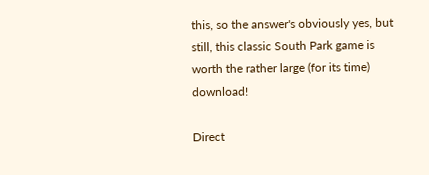this, so the answer's obviously yes, but still, this classic South Park game is worth the rather large (for its time) download!

Direct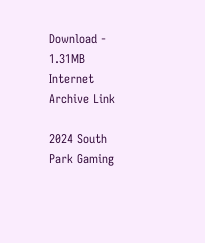Download - 1.31MB
Internet Archive Link

2024 South Park Gaming